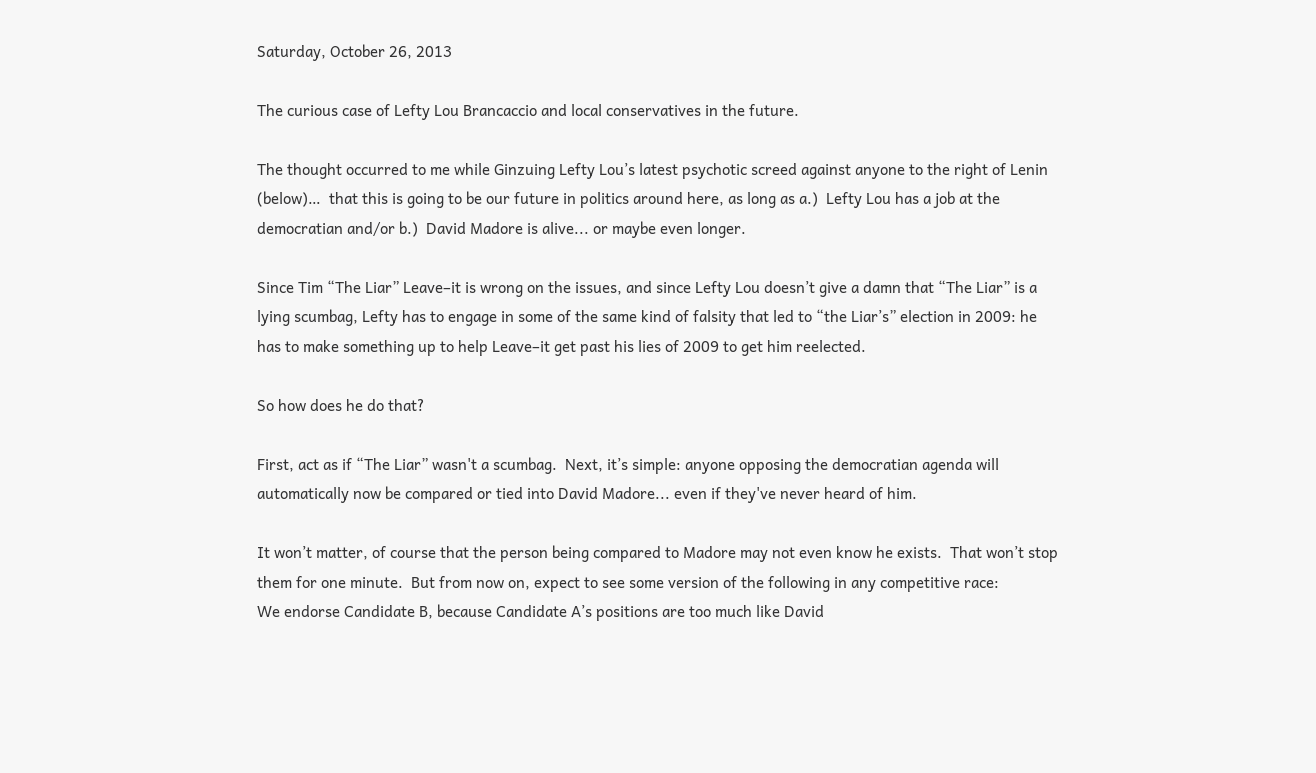Saturday, October 26, 2013

The curious case of Lefty Lou Brancaccio and local conservatives in the future.

The thought occurred to me while Ginzuing Lefty Lou’s latest psychotic screed against anyone to the right of Lenin (below)…  that this is going to be our future in politics around here, as long as a.)  Lefty Lou has a job at the democratian and/or b.)  David Madore is alive... or maybe even longer.

Since Tim “The Liar” Leave–it is wrong on the issues, and since Lefty Lou doesn’t give a damn that “The Liar” is a lying scumbag, Lefty has to engage in some of the same kind of falsity that led to “the Liar’s” election in 2009: he has to make something up to help Leave–it get past his lies of 2009 to get him reelected.

So how does he do that?

First, act as if “The Liar” wasn't a scumbag.  Next, it’s simple: anyone opposing the democratian agenda will automatically now be compared or tied into David Madore... even if they've never heard of him.

It won’t matter, of course that the person being compared to Madore may not even know he exists.  That won’t stop them for one minute.  But from now on, expect to see some version of the following in any competitive race:
We endorse Candidate B, because Candidate A’s positions are too much like David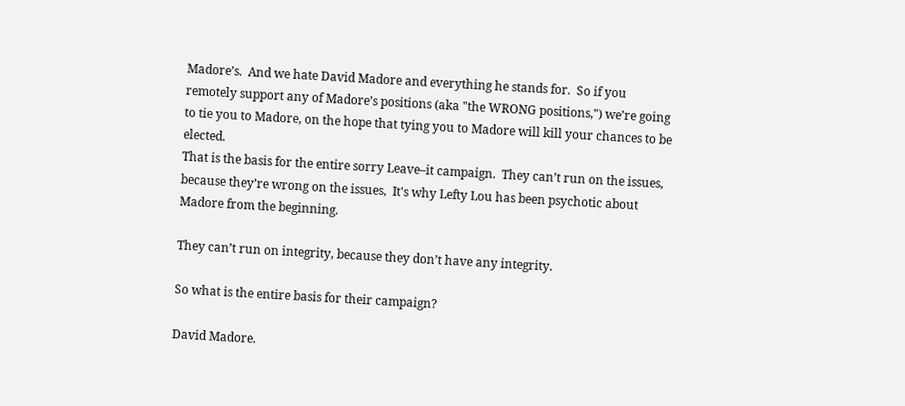Madore’s.  And we hate David Madore and everything he stands for.  So if you remotely support any of Madore’s positions (aka "the WRONG positions,") we’re going to tie you to Madore, on the hope that tying you to Madore will kill your chances to be elected.
That is the basis for the entire sorry Leave–it campaign.  They can’t run on the issues, because they’re wrong on the issues,  It's why Lefty Lou has been psychotic about Madore from the beginning.

They can’t run on integrity, because they don’t have any integrity.

So what is the entire basis for their campaign?

David Madore.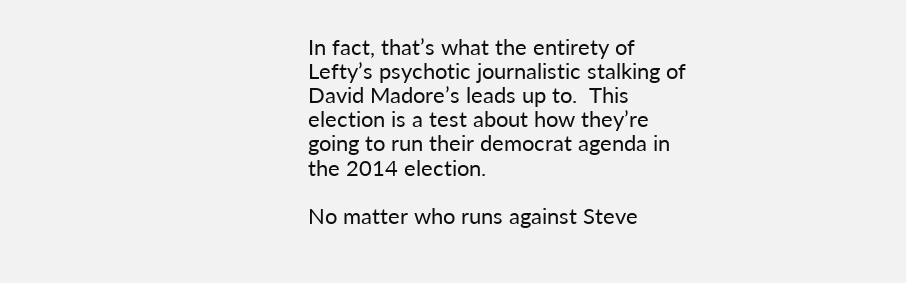In fact, that’s what the entirety of Lefty’s psychotic journalistic stalking of David Madore’s leads up to.  This election is a test about how they’re going to run their democrat agenda in the 2014 election.

No matter who runs against Steve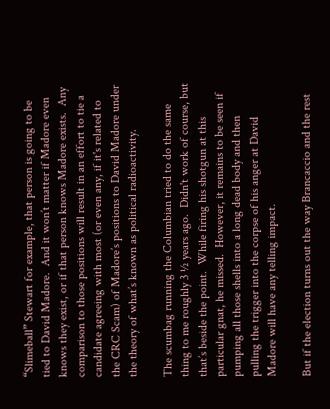“Slimeball” Stewart for example, that person is going to be tied to David Madore.  And it won’t matter if Madore even knows they exist, or if that person knows Madore exists.  Any comparison to those positions will result in an effort to tie a candidate agreeing with most (or even any, if it's related to the CRC Scam) of Madore’s positions to David Madore under the theory of what’s known as political radioactivity.

The scumbag running the Columbian tried to do the same thing to me roughly 3 ½ years ago.  Didn't work of course, but that’s beside the point.  While firing his shotgun at this particular gnat, he missed.  However, it remains to be seen if pumping all those shells into a long dead body and then pulling the trigger into the corpse of his anger at David Madore will have any telling impact.

But if the election turns out the way Brancaccio and the rest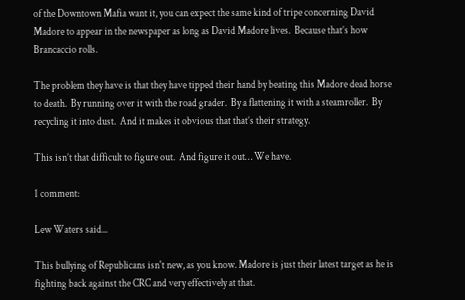of the Downtown Mafia want it, you can expect the same kind of tripe concerning David Madore to appear in the newspaper as long as David Madore lives.  Because that’s how Brancaccio rolls.

The problem they have is that they have tipped their hand by beating this Madore dead horse to death.  By running over it with the road grader.  By a flattening it with a steamroller.  By recycling it into dust.  And it makes it obvious that that’s their strategy.

This isn’t that difficult to figure out.  And figure it out… We have.

1 comment:

Lew Waters said...

This bullying of Republicans isn't new, as you know. Madore is just their latest target as he is fighting back against the CRC and very effectively at that.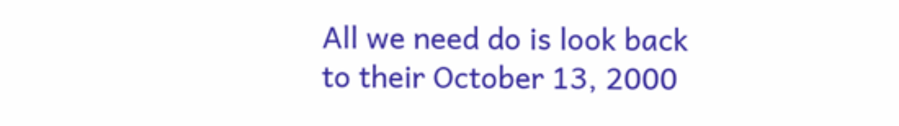All we need do is look back to their October 13, 2000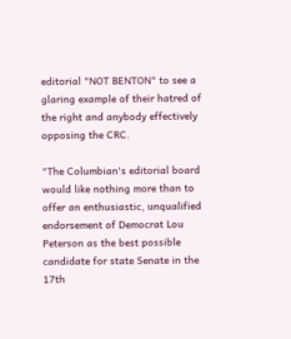editorial "NOT BENTON" to see a glaring example of their hatred of the right and anybody effectively opposing the CRC.

"The Columbian's editorial board would like nothing more than to offer an enthusiastic, unqualified endorsement of Democrat Lou Peterson as the best possible candidate for state Senate in the 17th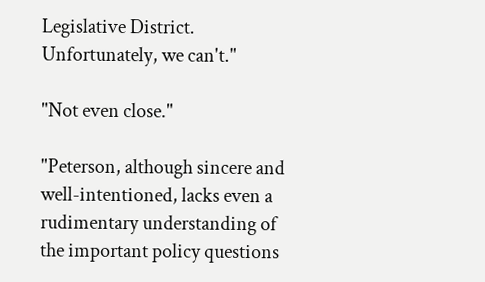Legislative District. Unfortunately, we can't."

"Not even close."

"Peterson, although sincere and well-intentioned, lacks even a rudimentary understanding of the important policy questions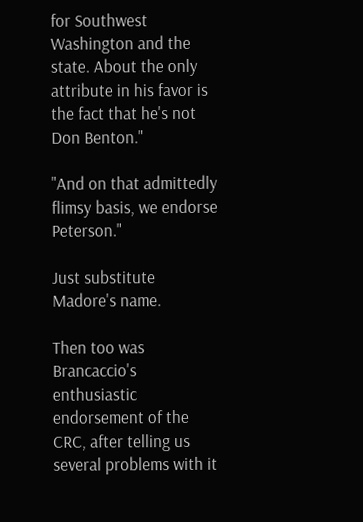for Southwest Washington and the state. About the only attribute in his favor is the fact that he's not Don Benton."

"And on that admittedly flimsy basis, we endorse Peterson."

Just substitute Madore's name.

Then too was Brancaccio's enthusiastic endorsement of the CRC, after telling us several problems with it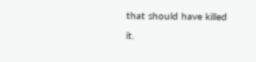that should have killed it.